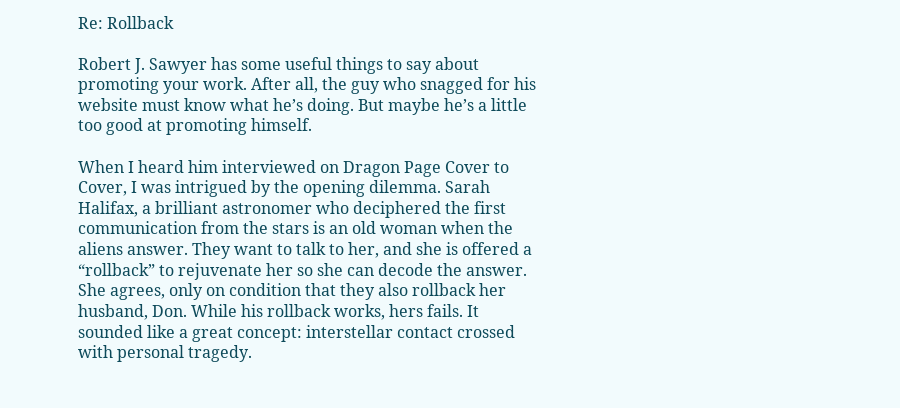Re: Rollback

Robert J. Sawyer has some useful things to say about promoting your work. After all, the guy who snagged for his website must know what he’s doing. But maybe he’s a little too good at promoting himself.

When I heard him interviewed on Dragon Page Cover to Cover, I was intrigued by the opening dilemma. Sarah Halifax, a brilliant astronomer who deciphered the first communication from the stars is an old woman when the aliens answer. They want to talk to her, and she is offered a “rollback” to rejuvenate her so she can decode the answer. She agrees, only on condition that they also rollback her husband, Don. While his rollback works, hers fails. It sounded like a great concept: interstellar contact crossed with personal tragedy.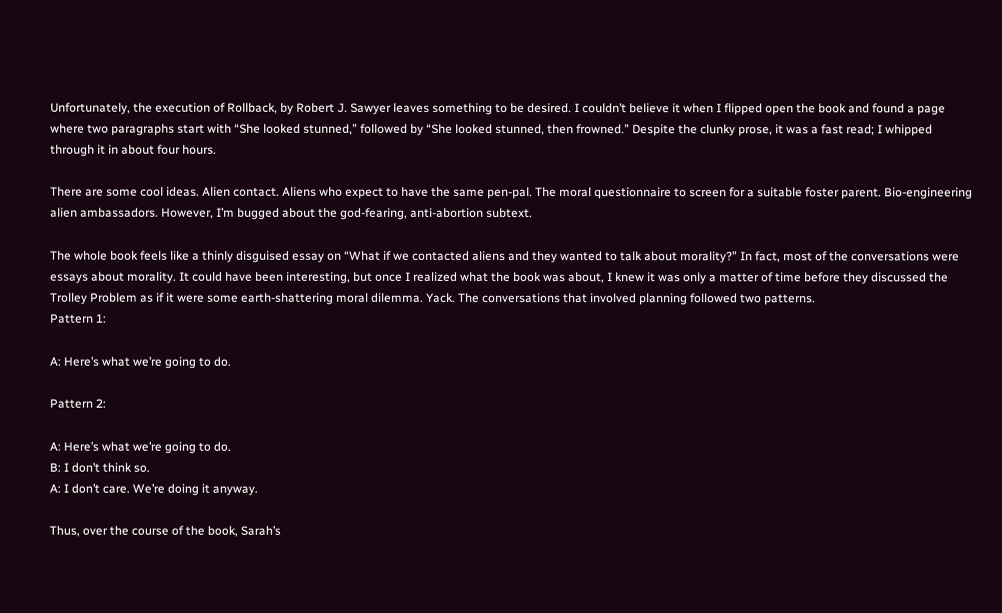Unfortunately, the execution of Rollback, by Robert J. Sawyer leaves something to be desired. I couldn’t believe it when I flipped open the book and found a page where two paragraphs start with “She looked stunned,” followed by “She looked stunned, then frowned.” Despite the clunky prose, it was a fast read; I whipped through it in about four hours.

There are some cool ideas. Alien contact. Aliens who expect to have the same pen-pal. The moral questionnaire to screen for a suitable foster parent. Bio-engineering alien ambassadors. However, I’m bugged about the god-fearing, anti-abortion subtext.

The whole book feels like a thinly disguised essay on “What if we contacted aliens and they wanted to talk about morality?” In fact, most of the conversations were essays about morality. It could have been interesting, but once I realized what the book was about, I knew it was only a matter of time before they discussed the Trolley Problem as if it were some earth-shattering moral dilemma. Yack. The conversations that involved planning followed two patterns.
Pattern 1:

A: Here’s what we’re going to do.

Pattern 2:

A: Here’s what we’re going to do.
B: I don’t think so.
A: I don’t care. We’re doing it anyway.

Thus, over the course of the book, Sarah’s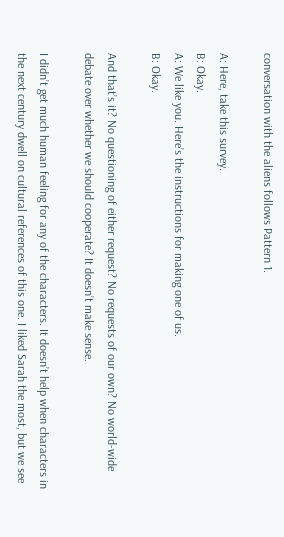conversation with the aliens follows Pattern 1.

A: Here, take this survey.
B: Okay.
A: We like you. Here’s the instructions for making one of us.
B: Okay.

And that’s it? No questioning of either request? No requests of our own? No world-wide debate over whether we should cooperate? It doesn’t make sense.

I didn’t get much human feeling for any of the characters. It doesn’t help when characters in the next century dwell on cultural references of this one. I liked Sarah the most, but we see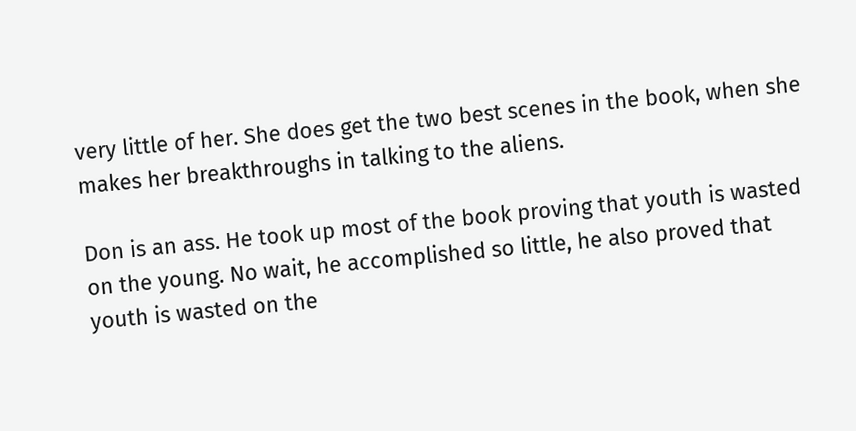very little of her. She does get the two best scenes in the book, when she makes her breakthroughs in talking to the aliens.

Don is an ass. He took up most of the book proving that youth is wasted on the young. No wait, he accomplished so little, he also proved that youth is wasted on the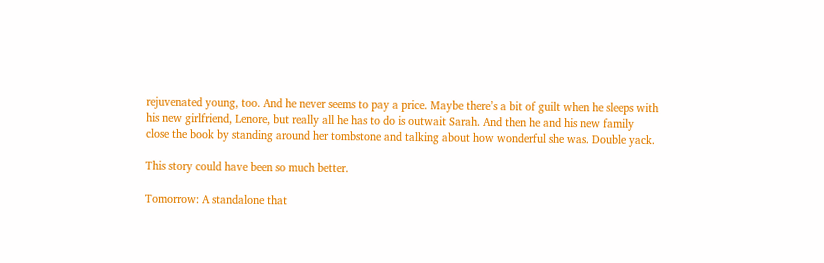rejuvenated young, too. And he never seems to pay a price. Maybe there’s a bit of guilt when he sleeps with his new girlfriend, Lenore, but really all he has to do is outwait Sarah. And then he and his new family close the book by standing around her tombstone and talking about how wonderful she was. Double yack.

This story could have been so much better.

Tomorrow: A standalone that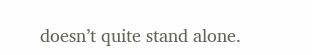doesn’t quite stand alone.